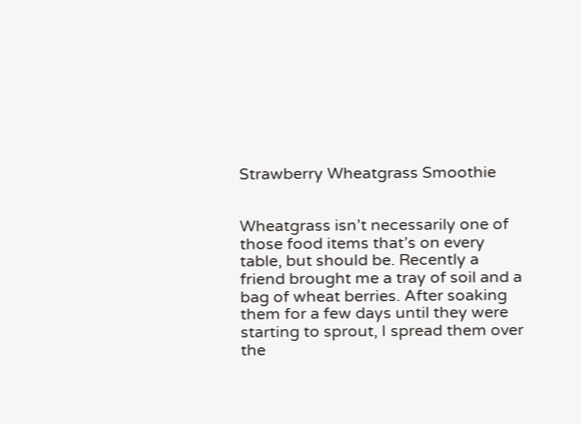Strawberry Wheatgrass Smoothie


Wheatgrass isn’t necessarily one of those food items that’s on every table, but should be. Recently a friend brought me a tray of soil and a bag of wheat berries. After soaking them for a few days until they were starting to sprout, I spread them over the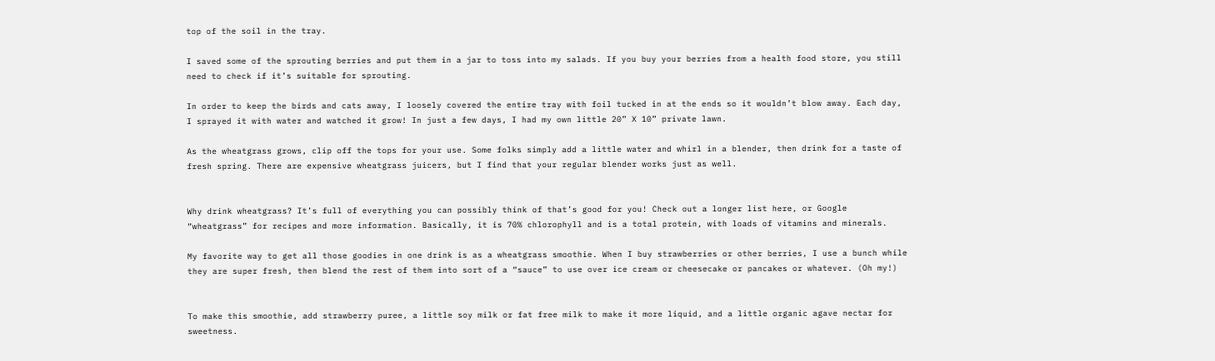top of the soil in the tray.

I saved some of the sprouting berries and put them in a jar to toss into my salads. If you buy your berries from a health food store, you still need to check if it’s suitable for sprouting.

In order to keep the birds and cats away, I loosely covered the entire tray with foil tucked in at the ends so it wouldn’t blow away. Each day, I sprayed it with water and watched it grow! In just a few days, I had my own little 20” X 10” private lawn.

As the wheatgrass grows, clip off the tops for your use. Some folks simply add a little water and whirl in a blender, then drink for a taste of fresh spring. There are expensive wheatgrass juicers, but I find that your regular blender works just as well.


Why drink wheatgrass? It’s full of everything you can possibly think of that’s good for you! Check out a longer list here, or Google “wheatgrass” for recipes and more information. Basically, it is 70% chlorophyll and is a total protein, with loads of vitamins and minerals.

My favorite way to get all those goodies in one drink is as a wheatgrass smoothie. When I buy strawberries or other berries, I use a bunch while they are super fresh, then blend the rest of them into sort of a “sauce” to use over ice cream or cheesecake or pancakes or whatever. (Oh my!)


To make this smoothie, add strawberry puree, a little soy milk or fat free milk to make it more liquid, and a little organic agave nectar for sweetness.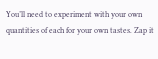You’ll need to experiment with your own quantities of each for your own tastes. Zap it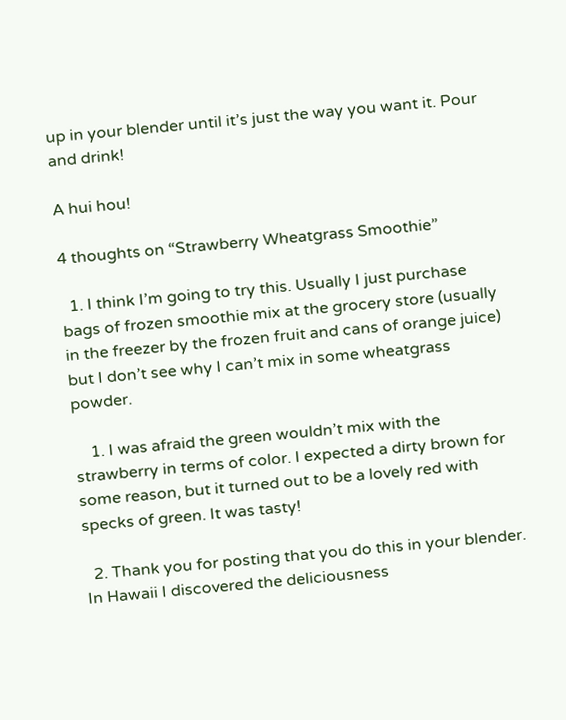up in your blender until it’s just the way you want it. Pour and drink!

A hui hou!

4 thoughts on “Strawberry Wheatgrass Smoothie”

  1. I think I’m going to try this. Usually I just purchase bags of frozen smoothie mix at the grocery store (usually in the freezer by the frozen fruit and cans of orange juice) but I don’t see why I can’t mix in some wheatgrass powder.

    1. I was afraid the green wouldn’t mix with the strawberry in terms of color. I expected a dirty brown for some reason, but it turned out to be a lovely red with specks of green. It was tasty!

  2. Thank you for posting that you do this in your blender. In Hawaii I discovered the deliciousness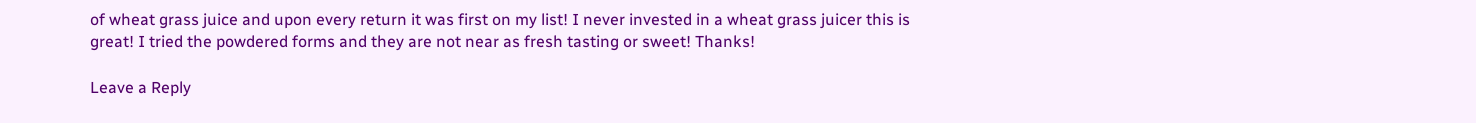of wheat grass juice and upon every return it was first on my list! I never invested in a wheat grass juicer this is great! I tried the powdered forms and they are not near as fresh tasting or sweet! Thanks!

Leave a Reply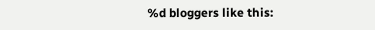%d bloggers like this: